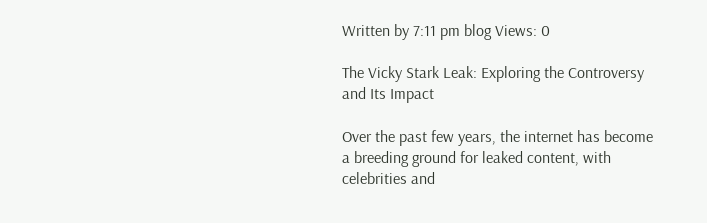Written by 7:11 pm blog Views: 0

The Vicky Stark Leak: Exploring the Controversy and Its Impact

Over the past few years, the internet has become a breeding ground for leaked content, with celebrities and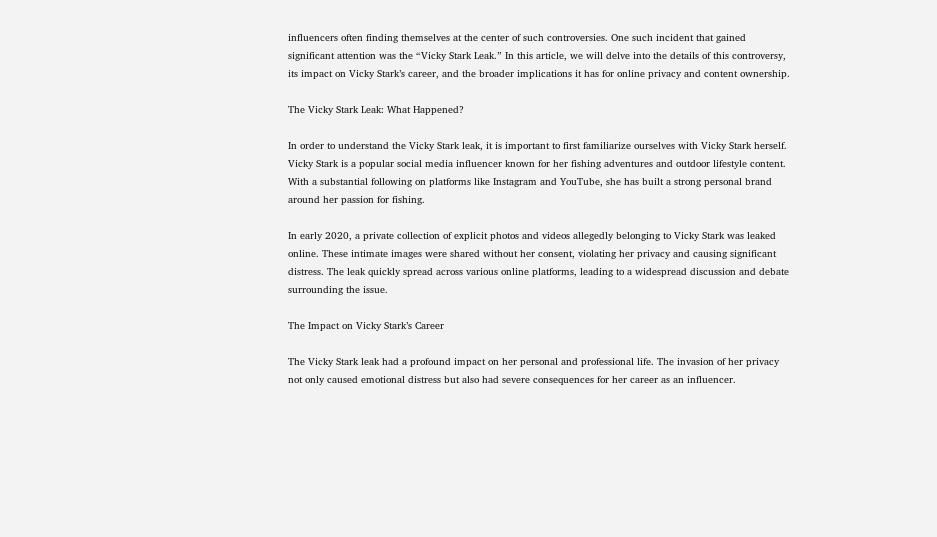influencers often finding themselves at the center of such controversies. One such incident that gained significant attention was the “Vicky Stark Leak.” In this article, we will delve into the details of this controversy, its impact on Vicky Stark’s career, and the broader implications it has for online privacy and content ownership.

The Vicky Stark Leak: What Happened?

In order to understand the Vicky Stark leak, it is important to first familiarize ourselves with Vicky Stark herself. Vicky Stark is a popular social media influencer known for her fishing adventures and outdoor lifestyle content. With a substantial following on platforms like Instagram and YouTube, she has built a strong personal brand around her passion for fishing.

In early 2020, a private collection of explicit photos and videos allegedly belonging to Vicky Stark was leaked online. These intimate images were shared without her consent, violating her privacy and causing significant distress. The leak quickly spread across various online platforms, leading to a widespread discussion and debate surrounding the issue.

The Impact on Vicky Stark’s Career

The Vicky Stark leak had a profound impact on her personal and professional life. The invasion of her privacy not only caused emotional distress but also had severe consequences for her career as an influencer.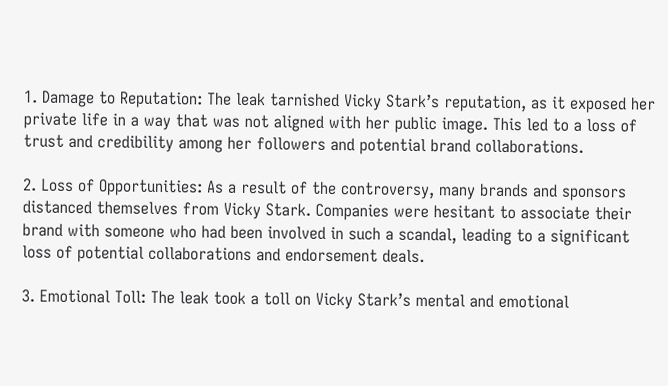1. Damage to Reputation: The leak tarnished Vicky Stark’s reputation, as it exposed her private life in a way that was not aligned with her public image. This led to a loss of trust and credibility among her followers and potential brand collaborations.

2. Loss of Opportunities: As a result of the controversy, many brands and sponsors distanced themselves from Vicky Stark. Companies were hesitant to associate their brand with someone who had been involved in such a scandal, leading to a significant loss of potential collaborations and endorsement deals.

3. Emotional Toll: The leak took a toll on Vicky Stark’s mental and emotional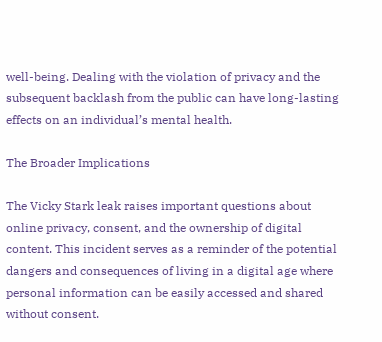well-being. Dealing with the violation of privacy and the subsequent backlash from the public can have long-lasting effects on an individual’s mental health.

The Broader Implications

The Vicky Stark leak raises important questions about online privacy, consent, and the ownership of digital content. This incident serves as a reminder of the potential dangers and consequences of living in a digital age where personal information can be easily accessed and shared without consent.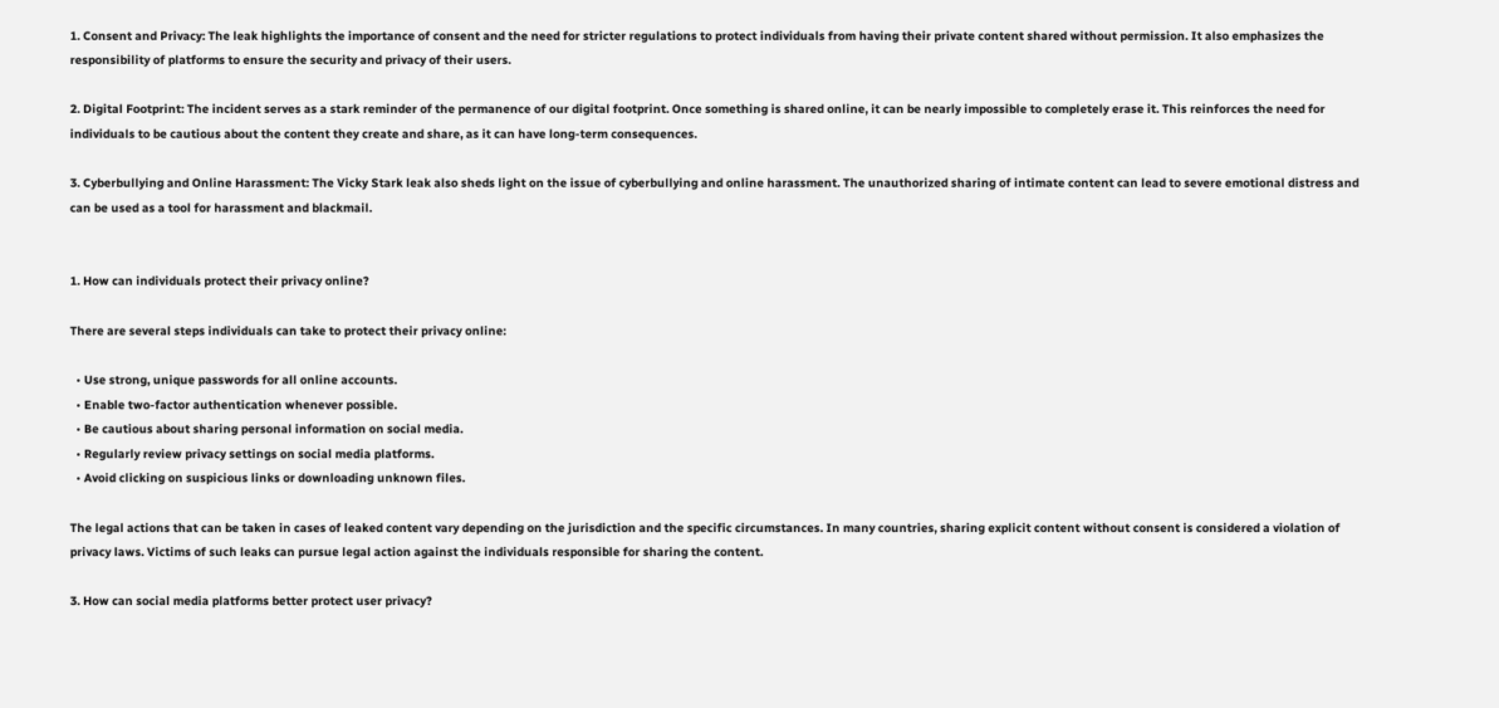1. Consent and Privacy: The leak highlights the importance of consent and the need for stricter regulations to protect individuals from having their private content shared without permission. It also emphasizes the responsibility of platforms to ensure the security and privacy of their users.

2. Digital Footprint: The incident serves as a stark reminder of the permanence of our digital footprint. Once something is shared online, it can be nearly impossible to completely erase it. This reinforces the need for individuals to be cautious about the content they create and share, as it can have long-term consequences.

3. Cyberbullying and Online Harassment: The Vicky Stark leak also sheds light on the issue of cyberbullying and online harassment. The unauthorized sharing of intimate content can lead to severe emotional distress and can be used as a tool for harassment and blackmail.


1. How can individuals protect their privacy online?

There are several steps individuals can take to protect their privacy online:

  • Use strong, unique passwords for all online accounts.
  • Enable two-factor authentication whenever possible.
  • Be cautious about sharing personal information on social media.
  • Regularly review privacy settings on social media platforms.
  • Avoid clicking on suspicious links or downloading unknown files.

The legal actions that can be taken in cases of leaked content vary depending on the jurisdiction and the specific circumstances. In many countries, sharing explicit content without consent is considered a violation of privacy laws. Victims of such leaks can pursue legal action against the individuals responsible for sharing the content.

3. How can social media platforms better protect user privacy?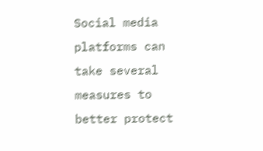Social media platforms can take several measures to better protect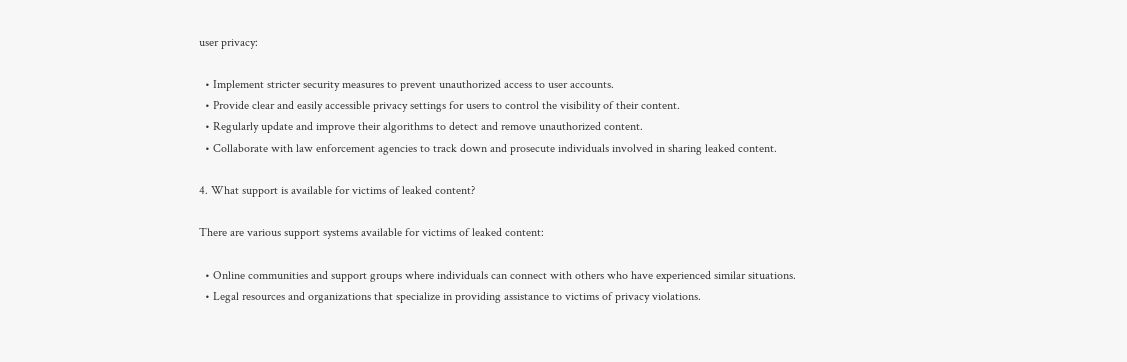user privacy:

  • Implement stricter security measures to prevent unauthorized access to user accounts.
  • Provide clear and easily accessible privacy settings for users to control the visibility of their content.
  • Regularly update and improve their algorithms to detect and remove unauthorized content.
  • Collaborate with law enforcement agencies to track down and prosecute individuals involved in sharing leaked content.

4. What support is available for victims of leaked content?

There are various support systems available for victims of leaked content:

  • Online communities and support groups where individuals can connect with others who have experienced similar situations.
  • Legal resources and organizations that specialize in providing assistance to victims of privacy violations.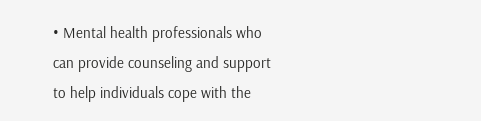• Mental health professionals who can provide counseling and support to help individuals cope with the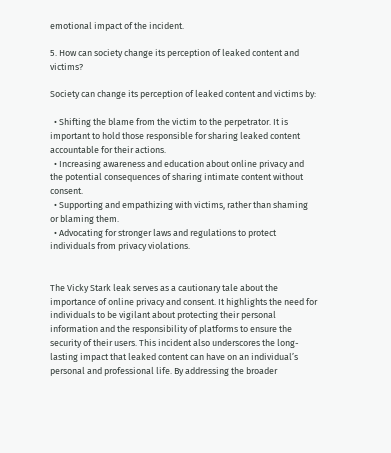emotional impact of the incident.

5. How can society change its perception of leaked content and victims?

Society can change its perception of leaked content and victims by:

  • Shifting the blame from the victim to the perpetrator. It is important to hold those responsible for sharing leaked content accountable for their actions.
  • Increasing awareness and education about online privacy and the potential consequences of sharing intimate content without consent.
  • Supporting and empathizing with victims, rather than shaming or blaming them.
  • Advocating for stronger laws and regulations to protect individuals from privacy violations.


The Vicky Stark leak serves as a cautionary tale about the importance of online privacy and consent. It highlights the need for individuals to be vigilant about protecting their personal information and the responsibility of platforms to ensure the security of their users. This incident also underscores the long-lasting impact that leaked content can have on an individual’s personal and professional life. By addressing the broader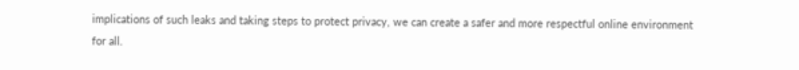implications of such leaks and taking steps to protect privacy, we can create a safer and more respectful online environment for all.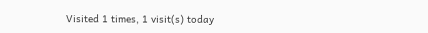Visited 1 times, 1 visit(s) today